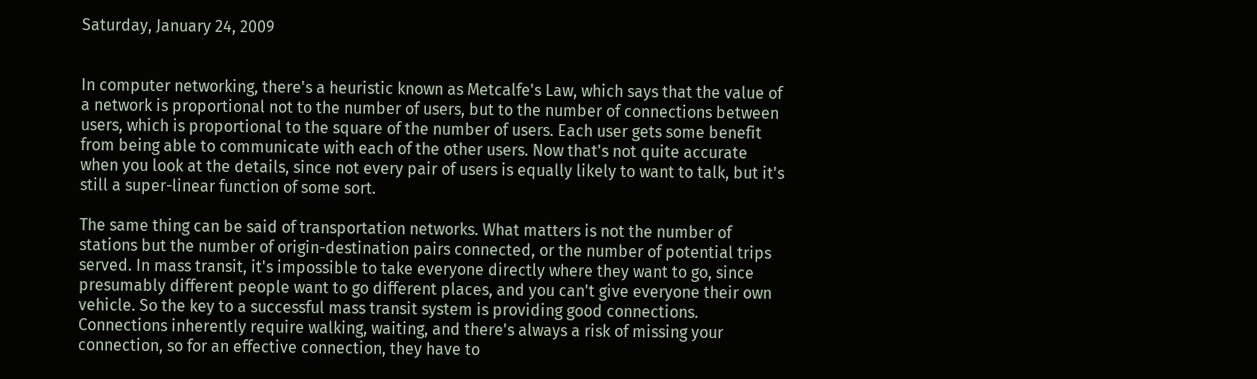Saturday, January 24, 2009


In computer networking, there's a heuristic known as Metcalfe's Law, which says that the value of a network is proportional not to the number of users, but to the number of connections between users, which is proportional to the square of the number of users. Each user gets some benefit from being able to communicate with each of the other users. Now that's not quite accurate when you look at the details, since not every pair of users is equally likely to want to talk, but it's still a super-linear function of some sort.

The same thing can be said of transportation networks. What matters is not the number of stations but the number of origin-destination pairs connected, or the number of potential trips served. In mass transit, it's impossible to take everyone directly where they want to go, since presumably different people want to go different places, and you can't give everyone their own vehicle. So the key to a successful mass transit system is providing good connections. Connections inherently require walking, waiting, and there's always a risk of missing your connection, so for an effective connection, they have to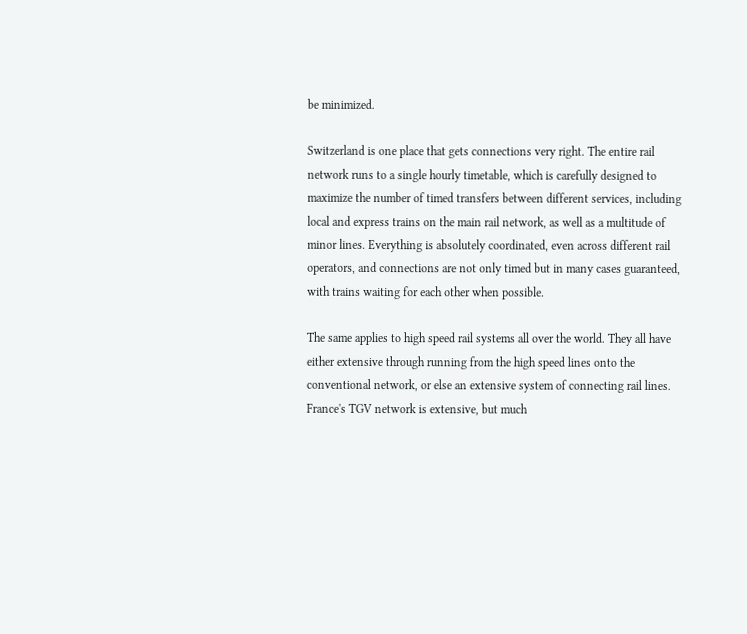be minimized.

Switzerland is one place that gets connections very right. The entire rail network runs to a single hourly timetable, which is carefully designed to maximize the number of timed transfers between different services, including local and express trains on the main rail network, as well as a multitude of minor lines. Everything is absolutely coordinated, even across different rail operators, and connections are not only timed but in many cases guaranteed, with trains waiting for each other when possible.

The same applies to high speed rail systems all over the world. They all have either extensive through running from the high speed lines onto the conventional network, or else an extensive system of connecting rail lines. France's TGV network is extensive, but much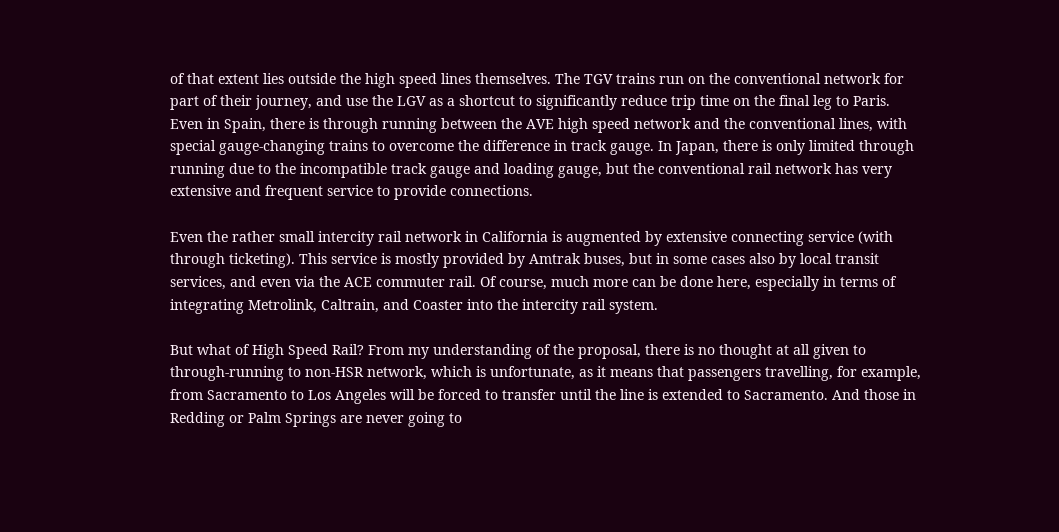of that extent lies outside the high speed lines themselves. The TGV trains run on the conventional network for part of their journey, and use the LGV as a shortcut to significantly reduce trip time on the final leg to Paris. Even in Spain, there is through running between the AVE high speed network and the conventional lines, with special gauge-changing trains to overcome the difference in track gauge. In Japan, there is only limited through running due to the incompatible track gauge and loading gauge, but the conventional rail network has very extensive and frequent service to provide connections.

Even the rather small intercity rail network in California is augmented by extensive connecting service (with through ticketing). This service is mostly provided by Amtrak buses, but in some cases also by local transit services, and even via the ACE commuter rail. Of course, much more can be done here, especially in terms of integrating Metrolink, Caltrain, and Coaster into the intercity rail system.

But what of High Speed Rail? From my understanding of the proposal, there is no thought at all given to through-running to non-HSR network, which is unfortunate, as it means that passengers travelling, for example, from Sacramento to Los Angeles will be forced to transfer until the line is extended to Sacramento. And those in Redding or Palm Springs are never going to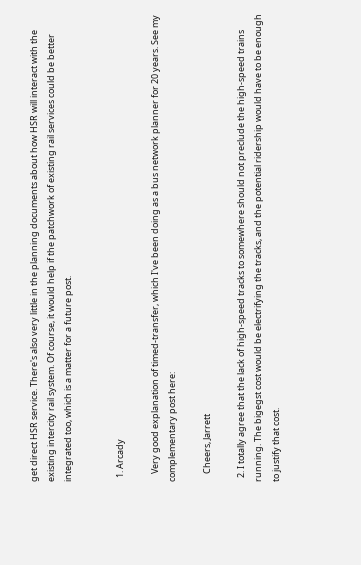get direct HSR service. There's also very little in the planning documents about how HSR will interact with the existing intercity rail system. Of course, it would help if the patchwork of existing rail services could be better integrated too, which is a matter for a future post.


  1. Arcady

    Very good explanation of timed-transfer, which I've been doing as a bus network planner for 20 years. See my complementary post here:

    Cheers, Jarrett

  2. I totally agree that the lack of high-speed tracks to somewhere should not preclude the high-speed trains running. The bigegst cost would be electrifying the tracks, and the potential ridership would have to be enough to justify that cost.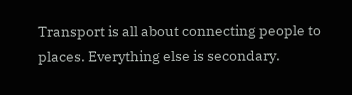Transport is all about connecting people to places. Everything else is secondary.